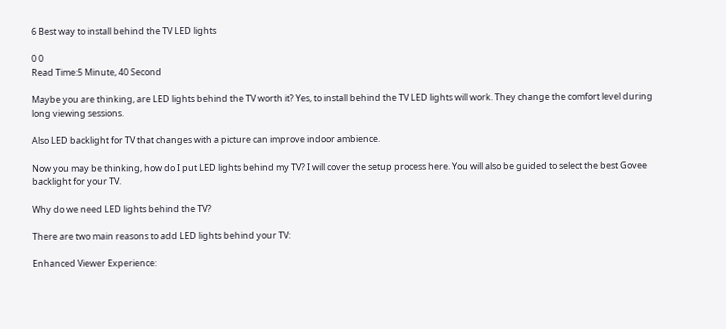6 Best way to install behind the TV LED lights

0 0
Read Time:5 Minute, 40 Second

Maybe you are thinking, are LED lights behind the TV worth it? Yes, to install behind the TV LED lights will work. They change the comfort level during long viewing sessions.

Also LED backlight for TV that changes with a picture can improve indoor ambience.

Now you may be thinking, how do I put LED lights behind my TV? I will cover the setup process here. You will also be guided to select the best Govee backlight for your TV.

Why do we need LED lights behind the TV?

There are two main reasons to add LED lights behind your TV:

Enhanced Viewer Experience: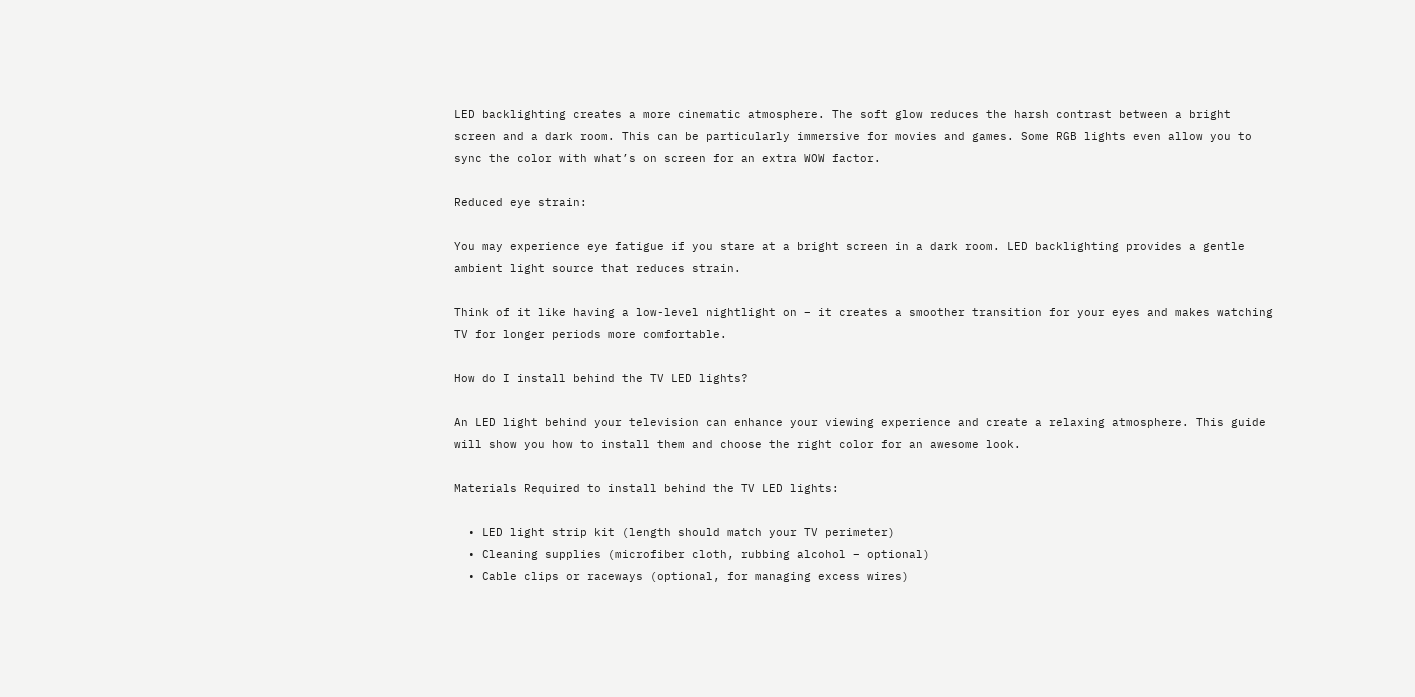LED backlighting creates a more cinematic atmosphere. The soft glow reduces the harsh contrast between a bright screen and a dark room. This can be particularly immersive for movies and games. Some RGB lights even allow you to sync the color with what’s on screen for an extra WOW factor.

Reduced eye strain:

You may experience eye fatigue if you stare at a bright screen in a dark room. LED backlighting provides a gentle ambient light source that reduces strain.

Think of it like having a low-level nightlight on – it creates a smoother transition for your eyes and makes watching TV for longer periods more comfortable.

How do I install behind the TV LED lights?

An LED light behind your television can enhance your viewing experience and create a relaxing atmosphere. This guide will show you how to install them and choose the right color for an awesome look.

Materials Required to install behind the TV LED lights:

  • LED light strip kit (length should match your TV perimeter)
  • Cleaning supplies (microfiber cloth, rubbing alcohol – optional)
  • Cable clips or raceways (optional, for managing excess wires)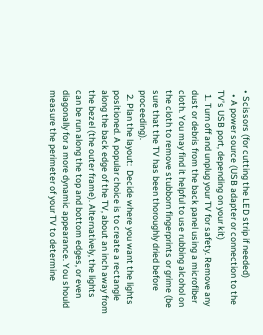• Scissors (for cutting the LED strip if needed)
  • A power source (USB adapter or connection to the TV’s USB port, depending on your kit)
  1. Turn off and unplug your TV for safety. Remove any dust or debris from the back panel using a microfiber cloth. You may find it helpful to use rubbing alcohol on the cloth to remove stubborn fingerprints or grime (be sure that the TV has been thoroughly dried before proceeding).
  2. Plan the layout:  Decide where you want the lights positioned. A popular choice is to create a rectangle along the back edge of the TV, about an inch away from the bezel (the outer frame). Alternatively, the lights can be run along the top and bottom edges, or even diagonally for a more dynamic appearance. You should measure the perimeter of your TV to determine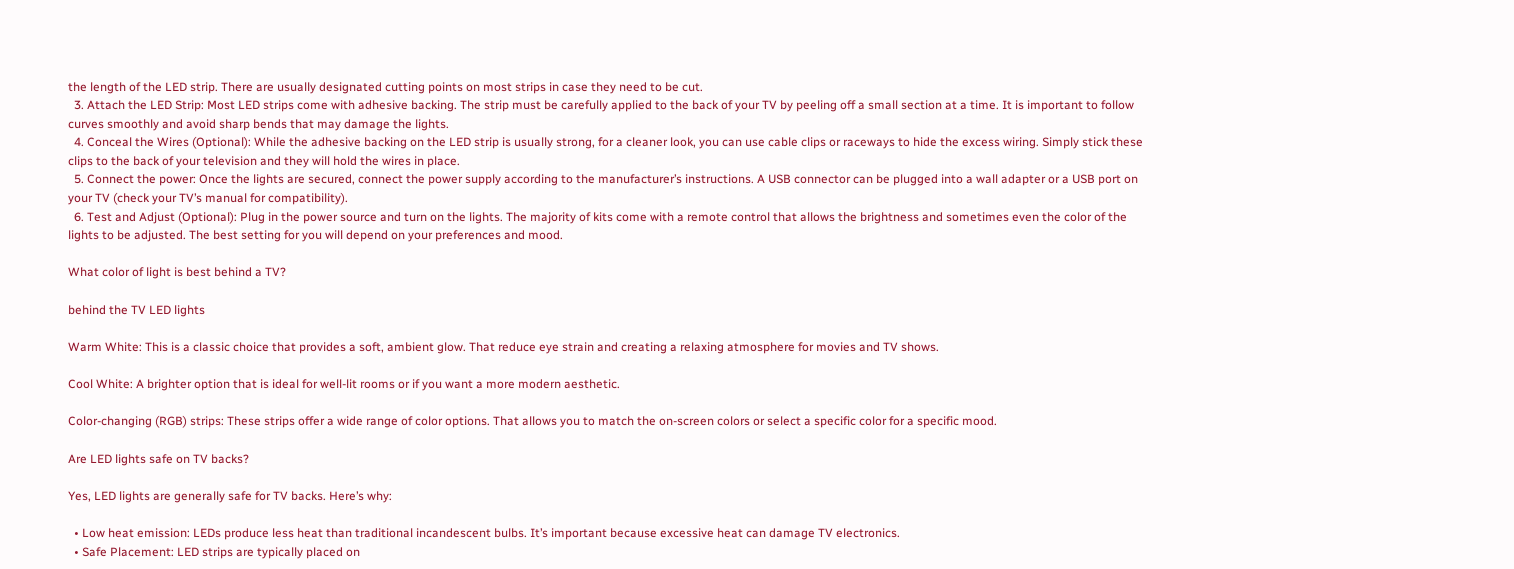the length of the LED strip. There are usually designated cutting points on most strips in case they need to be cut.
  3. Attach the LED Strip: Most LED strips come with adhesive backing. The strip must be carefully applied to the back of your TV by peeling off a small section at a time. It is important to follow curves smoothly and avoid sharp bends that may damage the lights.
  4. Conceal the Wires (Optional): While the adhesive backing on the LED strip is usually strong, for a cleaner look, you can use cable clips or raceways to hide the excess wiring. Simply stick these clips to the back of your television and they will hold the wires in place.
  5. Connect the power: Once the lights are secured, connect the power supply according to the manufacturer’s instructions. A USB connector can be plugged into a wall adapter or a USB port on your TV (check your TV’s manual for compatibility).
  6. Test and Adjust (Optional): Plug in the power source and turn on the lights. The majority of kits come with a remote control that allows the brightness and sometimes even the color of the lights to be adjusted. The best setting for you will depend on your preferences and mood.

What color of light is best behind a TV?

behind the TV LED lights

Warm White: This is a classic choice that provides a soft, ambient glow. That reduce eye strain and creating a relaxing atmosphere for movies and TV shows.

Cool White: A brighter option that is ideal for well-lit rooms or if you want a more modern aesthetic.

Color-changing (RGB) strips: These strips offer a wide range of color options. That allows you to match the on-screen colors or select a specific color for a specific mood.

Are LED lights safe on TV backs?

Yes, LED lights are generally safe for TV backs. Here’s why:

  • Low heat emission: LEDs produce less heat than traditional incandescent bulbs. It’s important because excessive heat can damage TV electronics.
  • Safe Placement: LED strips are typically placed on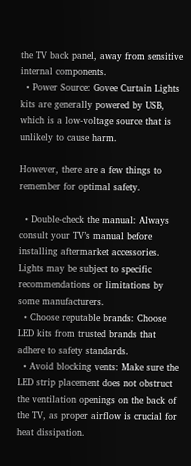the TV back panel, away from sensitive internal components.
  • Power Source: Govee Curtain Lights kits are generally powered by USB, which is a low-voltage source that is unlikely to cause harm.

However, there are a few things to remember for optimal safety.

  • Double-check the manual: Always consult your TV’s manual before installing aftermarket accessories. Lights may be subject to specific recommendations or limitations by some manufacturers.
  • Choose reputable brands: Choose LED kits from trusted brands that adhere to safety standards.
  • Avoid blocking vents: Make sure the LED strip placement does not obstruct the ventilation openings on the back of the TV, as proper airflow is crucial for heat dissipation.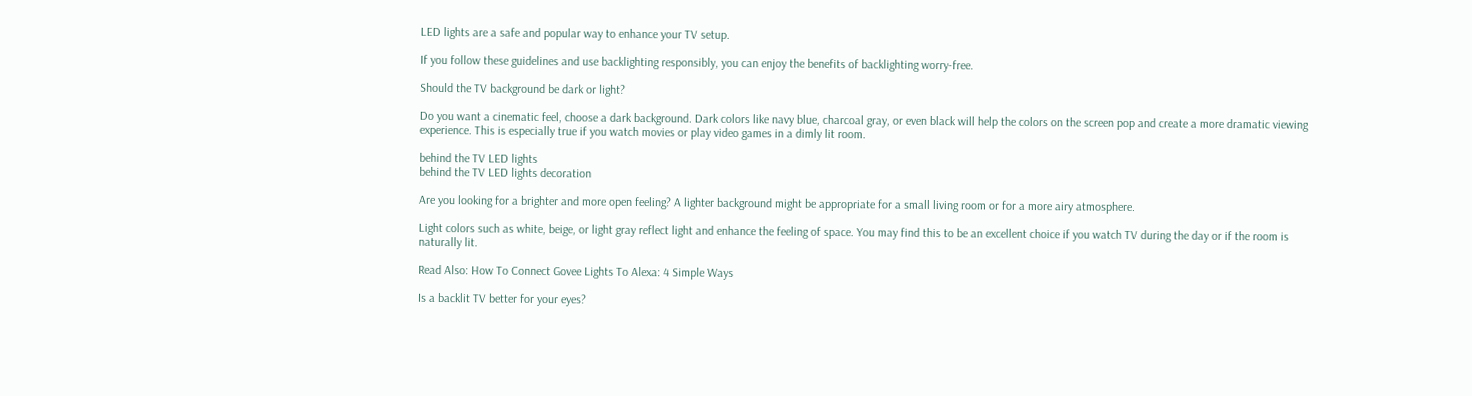LED lights are a safe and popular way to enhance your TV setup.

If you follow these guidelines and use backlighting responsibly, you can enjoy the benefits of backlighting worry-free.

Should the TV background be dark or light?

Do you want a cinematic feel, choose a dark background. Dark colors like navy blue, charcoal gray, or even black will help the colors on the screen pop and create a more dramatic viewing experience. This is especially true if you watch movies or play video games in a dimly lit room.

behind the TV LED lights
behind the TV LED lights decoration

Are you looking for a brighter and more open feeling? A lighter background might be appropriate for a small living room or for a more airy atmosphere.

Light colors such as white, beige, or light gray reflect light and enhance the feeling of space. You may find this to be an excellent choice if you watch TV during the day or if the room is naturally lit.

Read Also: How To Connect Govee Lights To Alexa: 4 Simple Ways

Is a backlit TV better for your eyes?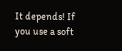It depends! If you use a soft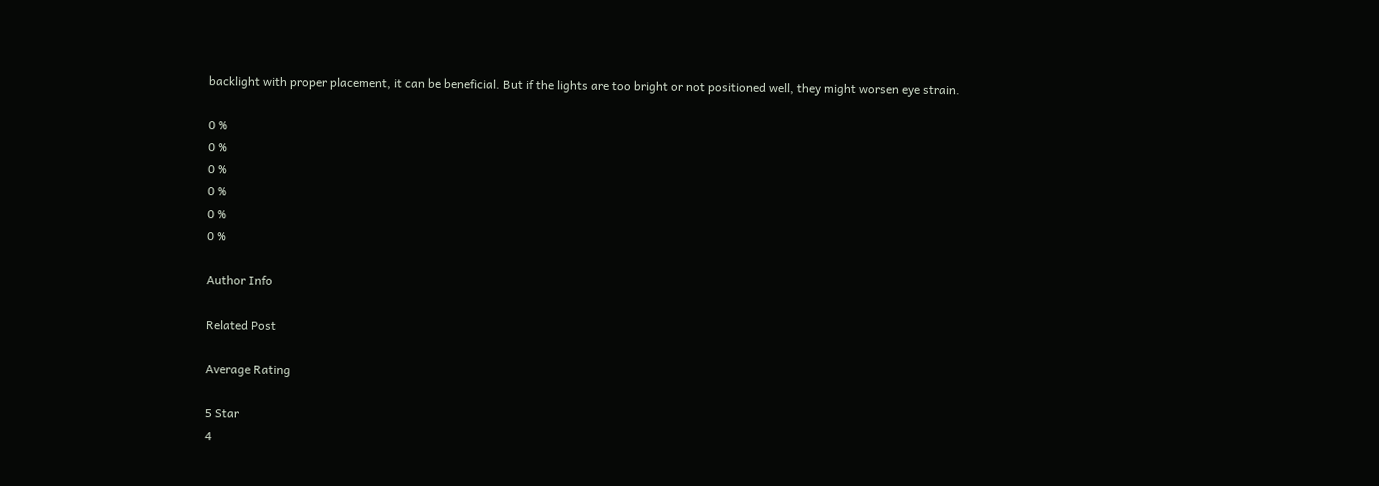backlight with proper placement, it can be beneficial. But if the lights are too bright or not positioned well, they might worsen eye strain.

0 %
0 %
0 %
0 %
0 %
0 %

Author Info

Related Post

Average Rating

5 Star
4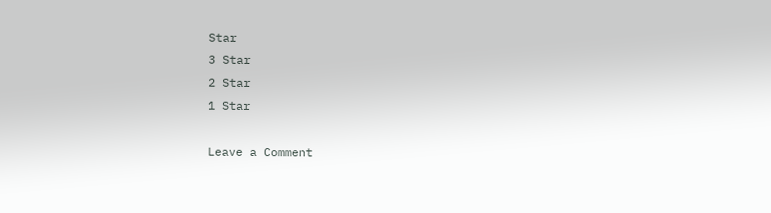Star
3 Star
2 Star
1 Star

Leave a Comment